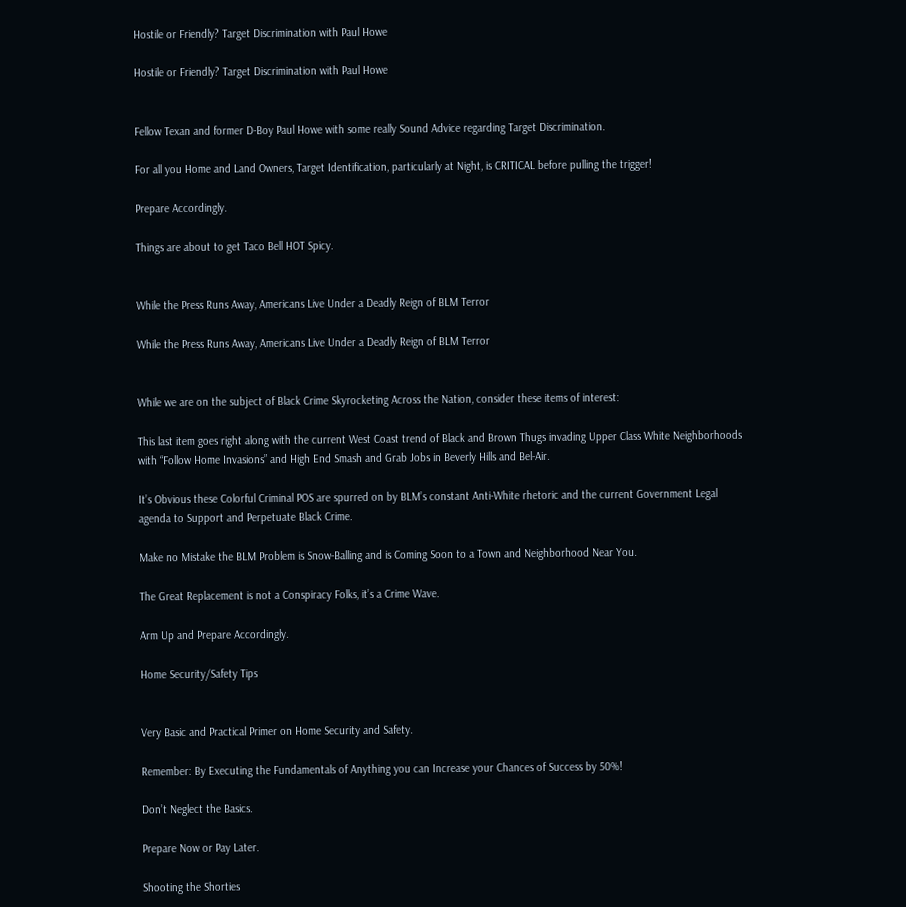Hostile or Friendly? Target Discrimination with Paul Howe

Hostile or Friendly? Target Discrimination with Paul Howe


Fellow Texan and former D-Boy Paul Howe with some really Sound Advice regarding Target Discrimination.

For all you Home and Land Owners, Target Identification, particularly at Night, is CRITICAL before pulling the trigger!

Prepare Accordingly.

Things are about to get Taco Bell HOT Spicy.


While the Press Runs Away, Americans Live Under a Deadly Reign of BLM Terror

While the Press Runs Away, Americans Live Under a Deadly Reign of BLM Terror


While we are on the subject of Black Crime Skyrocketing Across the Nation, consider these items of interest:

This last item goes right along with the current West Coast trend of Black and Brown Thugs invading Upper Class White Neighborhoods with “Follow Home Invasions” and High End Smash and Grab Jobs in Beverly Hills and Bel-Air.

It’s Obvious these Colorful Criminal POS are spurred on by BLM’s constant Anti-White rhetoric and the current Government Legal agenda to Support and Perpetuate Black Crime.

Make no Mistake the BLM Problem is Snow-Balling and is Coming Soon to a Town and Neighborhood Near You.

The Great Replacement is not a Conspiracy Folks, it’s a Crime Wave.

Arm Up and Prepare Accordingly.

Home Security/Safety Tips


Very Basic and Practical Primer on Home Security and Safety.

Remember: By Executing the Fundamentals of Anything you can Increase your Chances of Success by 50%!

Don’t Neglect the Basics.

Prepare Now or Pay Later.

Shooting the Shorties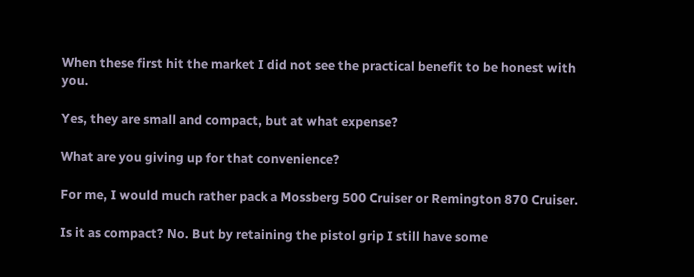When these first hit the market I did not see the practical benefit to be honest with you.

Yes, they are small and compact, but at what expense?

What are you giving up for that convenience?

For me, I would much rather pack a Mossberg 500 Cruiser or Remington 870 Cruiser.

Is it as compact? No. But by retaining the pistol grip I still have some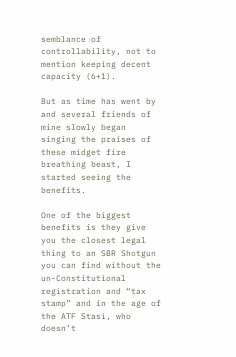semblance of controllability, not to mention keeping decent capacity (6+1).

But as time has went by and several friends of mine slowly began singing the praises of these midget fire breathing beast, I started seeing the benefits.

One of the biggest benefits is they give you the closest legal thing to an SBR Shotgun you can find without the un-Constitutional registration and “tax stamp” and in the age of the ATF Stasi, who doesn’t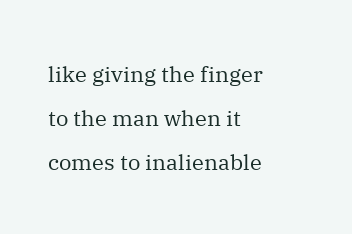like giving the finger to the man when it comes to inalienable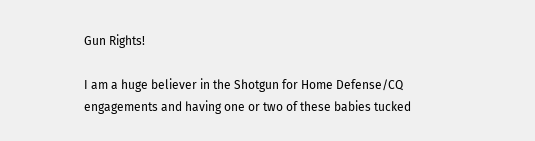Gun Rights!

I am a huge believer in the Shotgun for Home Defense/CQ engagements and having one or two of these babies tucked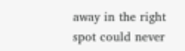away in the right spot could never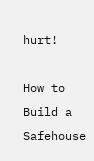hurt!

How to Build a Safehouse